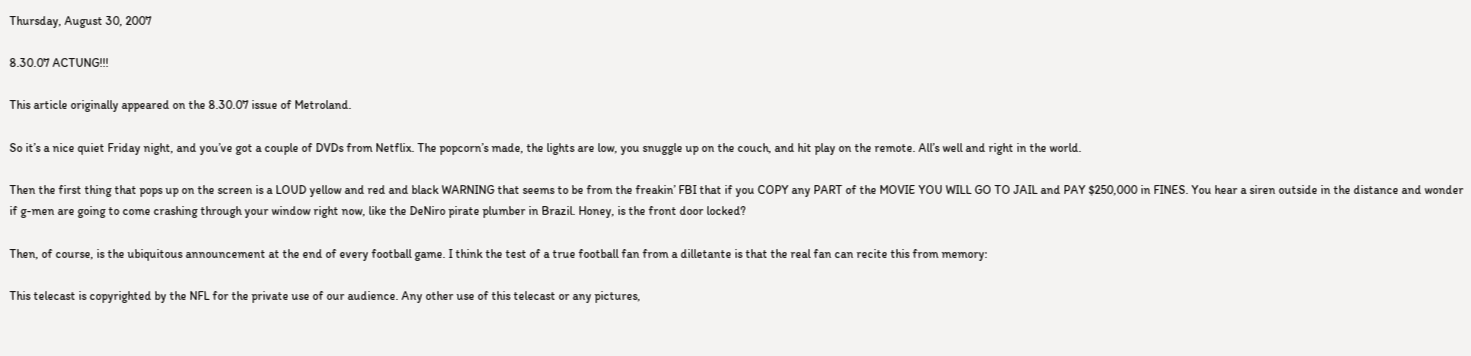Thursday, August 30, 2007

8.30.07 ACTUNG!!!

This article originally appeared on the 8.30.07 issue of Metroland.

So it’s a nice quiet Friday night, and you’ve got a couple of DVDs from Netflix. The popcorn’s made, the lights are low, you snuggle up on the couch, and hit play on the remote. All’s well and right in the world.

Then the first thing that pops up on the screen is a LOUD yellow and red and black WARNING that seems to be from the freakin’ FBI that if you COPY any PART of the MOVIE YOU WILL GO TO JAIL and PAY $250,000 in FINES. You hear a siren outside in the distance and wonder if g-men are going to come crashing through your window right now, like the DeNiro pirate plumber in Brazil. Honey, is the front door locked?

Then, of course, is the ubiquitous announcement at the end of every football game. I think the test of a true football fan from a dilletante is that the real fan can recite this from memory:

This telecast is copyrighted by the NFL for the private use of our audience. Any other use of this telecast or any pictures,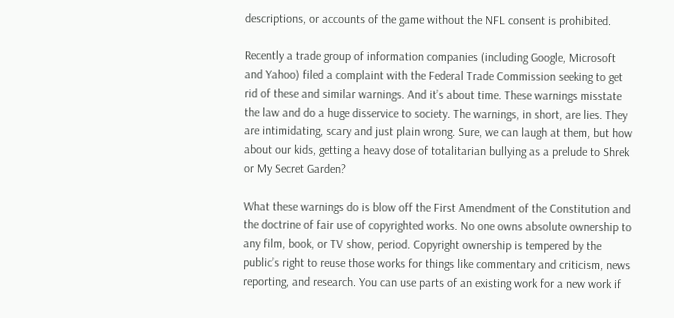descriptions, or accounts of the game without the NFL consent is prohibited.

Recently a trade group of information companies (including Google, Microsoft and Yahoo) filed a complaint with the Federal Trade Commission seeking to get rid of these and similar warnings. And it’s about time. These warnings misstate the law and do a huge disservice to society. The warnings, in short, are lies. They are intimidating, scary and just plain wrong. Sure, we can laugh at them, but how about our kids, getting a heavy dose of totalitarian bullying as a prelude to Shrek or My Secret Garden?

What these warnings do is blow off the First Amendment of the Constitution and the doctrine of fair use of copyrighted works. No one owns absolute ownership to any film, book, or TV show, period. Copyright ownership is tempered by the public’s right to reuse those works for things like commentary and criticism, news reporting, and research. You can use parts of an existing work for a new work if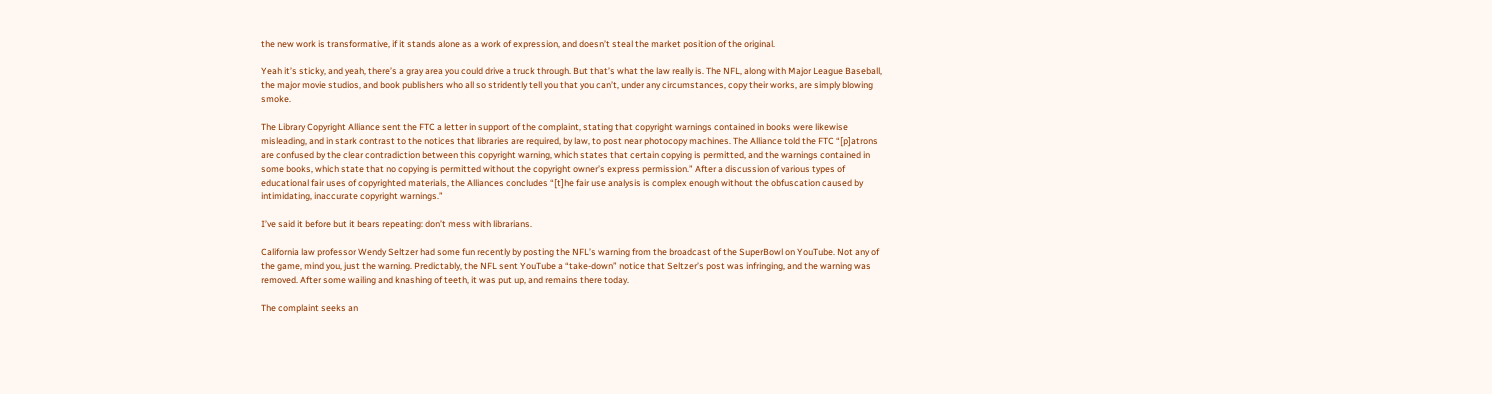the new work is transformative, if it stands alone as a work of expression, and doesn’t steal the market position of the original.

Yeah it’s sticky, and yeah, there’s a gray area you could drive a truck through. But that’s what the law really is. The NFL, along with Major League Baseball, the major movie studios, and book publishers who all so stridently tell you that you can’t, under any circumstances, copy their works, are simply blowing smoke.

The Library Copyright Alliance sent the FTC a letter in support of the complaint, stating that copyright warnings contained in books were likewise misleading, and in stark contrast to the notices that libraries are required, by law, to post near photocopy machines. The Alliance told the FTC “[p]atrons are confused by the clear contradiction between this copyright warning, which states that certain copying is permitted, and the warnings contained in some books, which state that no copying is permitted without the copyright owner’s express permission.” After a discussion of various types of educational fair uses of copyrighted materials, the Alliances concludes “[t]he fair use analysis is complex enough without the obfuscation caused by intimidating, inaccurate copyright warnings.”

I’ve said it before but it bears repeating: don’t mess with librarians.

California law professor Wendy Seltzer had some fun recently by posting the NFL’s warning from the broadcast of the SuperBowl on YouTube. Not any of the game, mind you, just the warning. Predictably, the NFL sent YouTube a “take-down” notice that Seltzer’s post was infringing, and the warning was removed. After some wailing and knashing of teeth, it was put up, and remains there today.

The complaint seeks an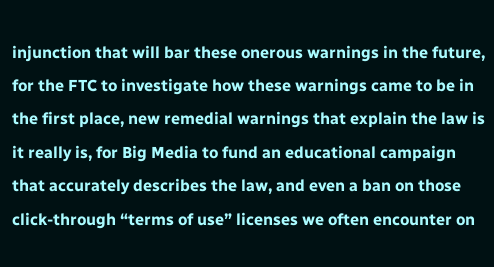injunction that will bar these onerous warnings in the future, for the FTC to investigate how these warnings came to be in the first place, new remedial warnings that explain the law is it really is, for Big Media to fund an educational campaign that accurately describes the law, and even a ban on those click-through “terms of use” licenses we often encounter on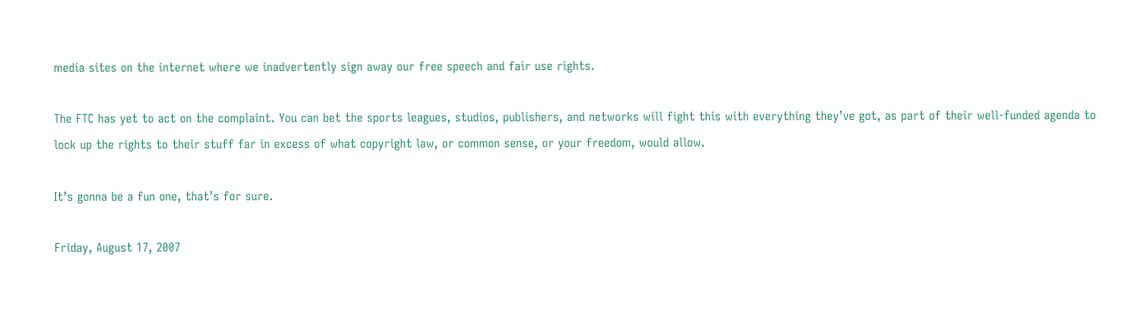media sites on the internet where we inadvertently sign away our free speech and fair use rights.

The FTC has yet to act on the complaint. You can bet the sports leagues, studios, publishers, and networks will fight this with everything they’ve got, as part of their well-funded agenda to lock up the rights to their stuff far in excess of what copyright law, or common sense, or your freedom, would allow.

It’s gonna be a fun one, that’s for sure.

Friday, August 17, 2007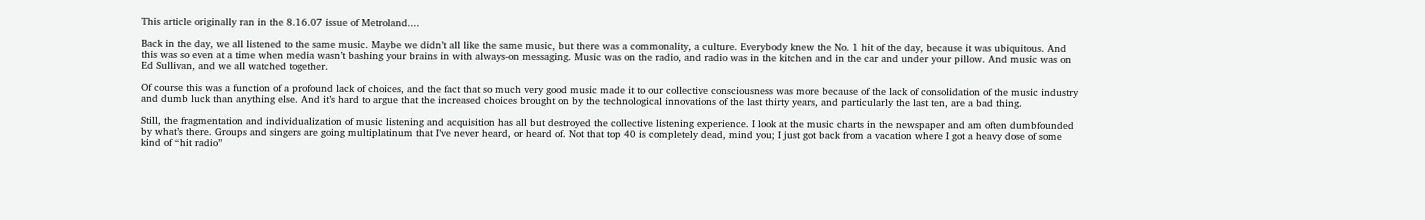This article originally ran in the 8.16.07 issue of Metroland....

Back in the day, we all listened to the same music. Maybe we didn’t all like the same music, but there was a commonality, a culture. Everybody knew the No. 1 hit of the day, because it was ubiquitous. And this was so even at a time when media wasn’t bashing your brains in with always-on messaging. Music was on the radio, and radio was in the kitchen and in the car and under your pillow. And music was on Ed Sullivan, and we all watched together.

Of course this was a function of a profound lack of choices, and the fact that so much very good music made it to our collective consciousness was more because of the lack of consolidation of the music industry and dumb luck than anything else. And it’s hard to argue that the increased choices brought on by the technological innovations of the last thirty years, and particularly the last ten, are a bad thing.

Still, the fragmentation and individualization of music listening and acquisition has all but destroyed the collective listening experience. I look at the music charts in the newspaper and am often dumbfounded by what’s there. Groups and singers are going multiplatinum that I’ve never heard, or heard of. Not that top 40 is completely dead, mind you; I just got back from a vacation where I got a heavy dose of some kind of “hit radio”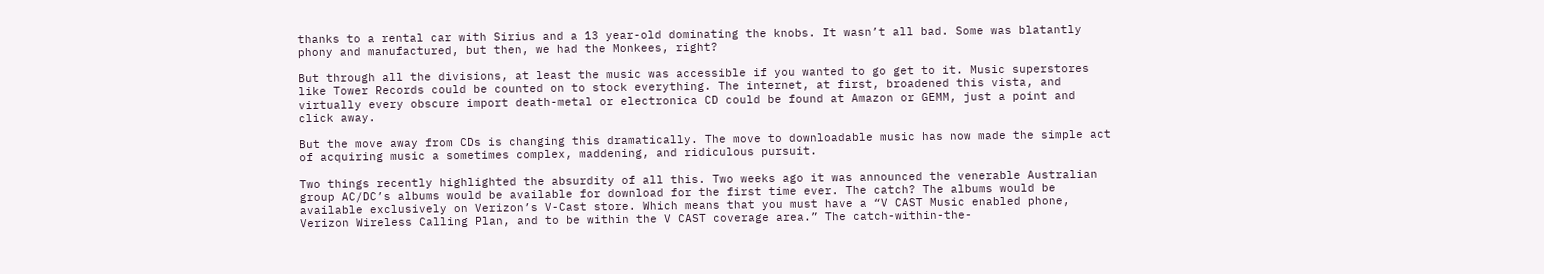thanks to a rental car with Sirius and a 13 year-old dominating the knobs. It wasn’t all bad. Some was blatantly phony and manufactured, but then, we had the Monkees, right?

But through all the divisions, at least the music was accessible if you wanted to go get to it. Music superstores like Tower Records could be counted on to stock everything. The internet, at first, broadened this vista, and virtually every obscure import death-metal or electronica CD could be found at Amazon or GEMM, just a point and click away.

But the move away from CDs is changing this dramatically. The move to downloadable music has now made the simple act of acquiring music a sometimes complex, maddening, and ridiculous pursuit.

Two things recently highlighted the absurdity of all this. Two weeks ago it was announced the venerable Australian group AC/DC’s albums would be available for download for the first time ever. The catch? The albums would be available exclusively on Verizon’s V-Cast store. Which means that you must have a “V CAST Music enabled phone, Verizon Wireless Calling Plan, and to be within the V CAST coverage area.” The catch-within-the-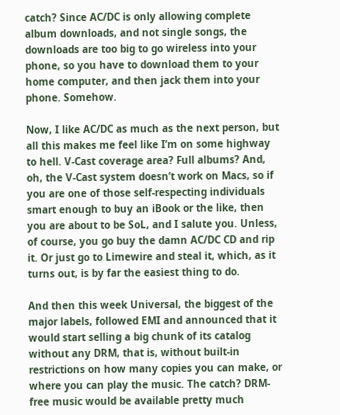catch? Since AC/DC is only allowing complete album downloads, and not single songs, the downloads are too big to go wireless into your phone, so you have to download them to your home computer, and then jack them into your phone. Somehow.

Now, I like AC/DC as much as the next person, but all this makes me feel like I’m on some highway to hell. V-Cast coverage area? Full albums? And, oh, the V-Cast system doesn’t work on Macs, so if you are one of those self-respecting individuals smart enough to buy an iBook or the like, then you are about to be SoL, and I salute you. Unless, of course, you go buy the damn AC/DC CD and rip it. Or just go to Limewire and steal it, which, as it turns out, is by far the easiest thing to do.

And then this week Universal, the biggest of the major labels, followed EMI and announced that it would start selling a big chunk of its catalog without any DRM, that is, without built-in restrictions on how many copies you can make, or where you can play the music. The catch? DRM-free music would be available pretty much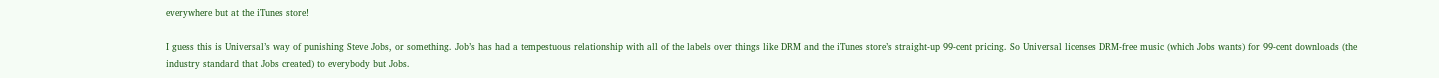everywhere but at the iTunes store!

I guess this is Universal’s way of punishing Steve Jobs, or something. Job’s has had a tempestuous relationship with all of the labels over things like DRM and the iTunes store’s straight-up 99-cent pricing. So Universal licenses DRM-free music (which Jobs wants) for 99-cent downloads (the industry standard that Jobs created) to everybody but Jobs.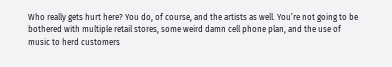Who really gets hurt here? You do, of course, and the artists as well. You’re not going to be bothered with multiple retail stores, some weird damn cell phone plan, and the use of music to herd customers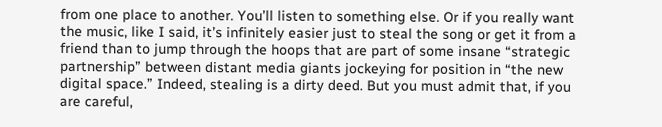from one place to another. You’ll listen to something else. Or if you really want the music, like I said, it’s infinitely easier just to steal the song or get it from a friend than to jump through the hoops that are part of some insane “strategic partnership” between distant media giants jockeying for position in “the new digital space.” Indeed, stealing is a dirty deed. But you must admit that, if you are careful,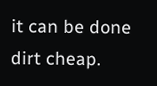it can be done dirt cheap.